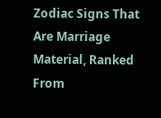Zodiac Signs That Are Marriage Material, Ranked From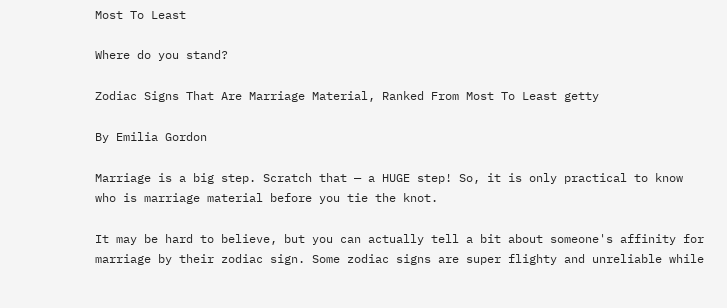Most To Least

Where do you stand?

Zodiac Signs That Are Marriage Material, Ranked From Most To Least getty

By Emilia Gordon

Marriage is a big step. Scratch that — a HUGE step! So, it is only practical to know who is marriage material before you tie the knot.

It may be hard to believe, but you can actually tell a bit about someone's affinity for marriage by their zodiac sign. Some zodiac signs are super flighty and unreliable while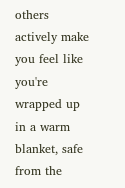others actively make you feel like you're wrapped up in a warm blanket, safe from the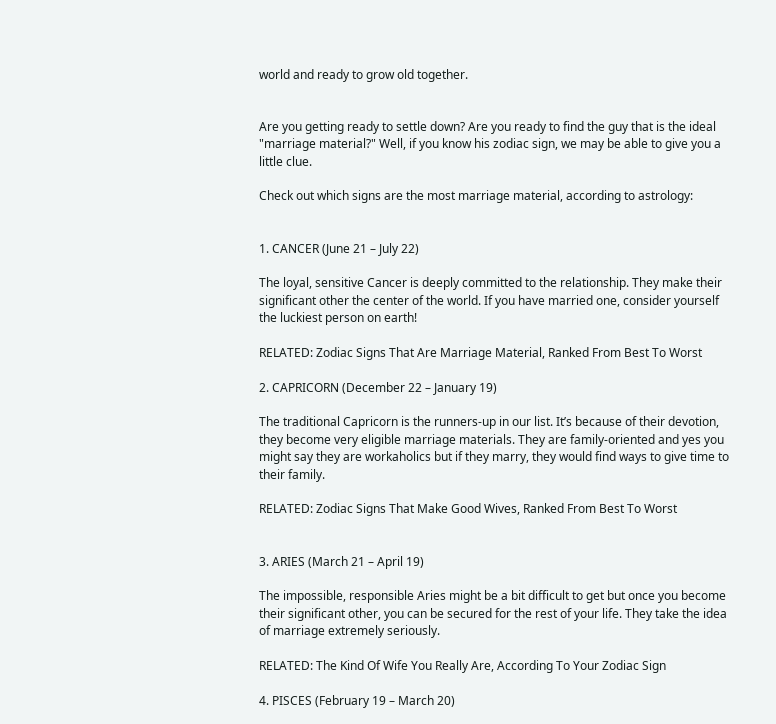world and ready to grow old together.


Are you getting ready to settle down? Are you ready to find the guy that is the ideal "marriage material?" Well, if you know his zodiac sign, we may be able to give you a little clue.

Check out which signs are the most marriage material, according to astrology:


1. CANCER (June 21 – July 22)

The loyal, sensitive Cancer is deeply committed to the relationship. They make their significant other the center of the world. If you have married one, consider yourself the luckiest person on earth!

RELATED: Zodiac Signs That Are Marriage Material, Ranked From Best To Worst

2. CAPRICORN (December 22 – January 19)

The traditional Capricorn is the runners-up in our list. It’s because of their devotion, they become very eligible marriage materials. They are family-oriented and yes you might say they are workaholics but if they marry, they would find ways to give time to their family.

RELATED: Zodiac Signs That Make Good Wives, Ranked From Best To Worst


3. ARIES (March 21 – April 19)

The impossible, responsible Aries might be a bit difficult to get but once you become their significant other, you can be secured for the rest of your life. They take the idea of marriage extremely seriously.

RELATED: The Kind Of Wife You Really Are, According To Your Zodiac Sign

4. PISCES (February 19 – March 20)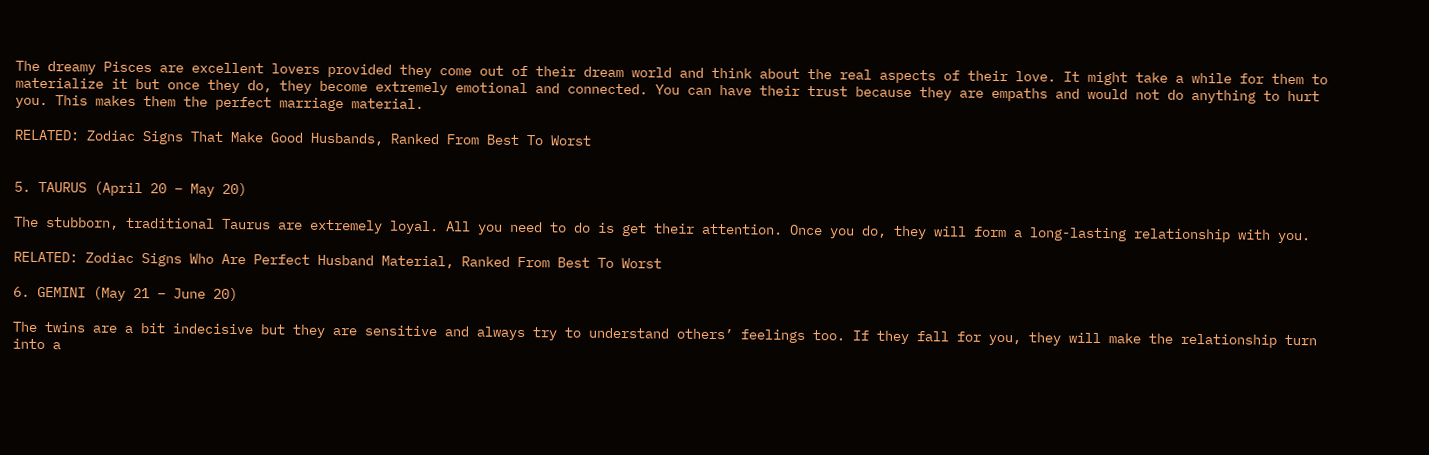The dreamy Pisces are excellent lovers provided they come out of their dream world and think about the real aspects of their love. It might take a while for them to materialize it but once they do, they become extremely emotional and connected. You can have their trust because they are empaths and would not do anything to hurt you. This makes them the perfect marriage material.

RELATED: Zodiac Signs That Make Good Husbands, Ranked From Best To Worst


5. TAURUS (April 20 – May 20)

The stubborn, traditional Taurus are extremely loyal. All you need to do is get their attention. Once you do, they will form a long-lasting relationship with you.

RELATED: Zodiac Signs Who Are Perfect Husband Material, Ranked From Best To Worst

6. GEMINI (May 21 – June 20)

The twins are a bit indecisive but they are sensitive and always try to understand others’ feelings too. If they fall for you, they will make the relationship turn into a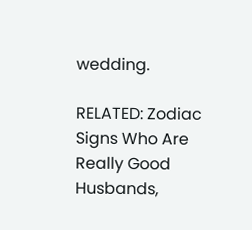wedding.

RELATED: Zodiac Signs Who Are Really Good Husbands,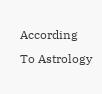According To Astrology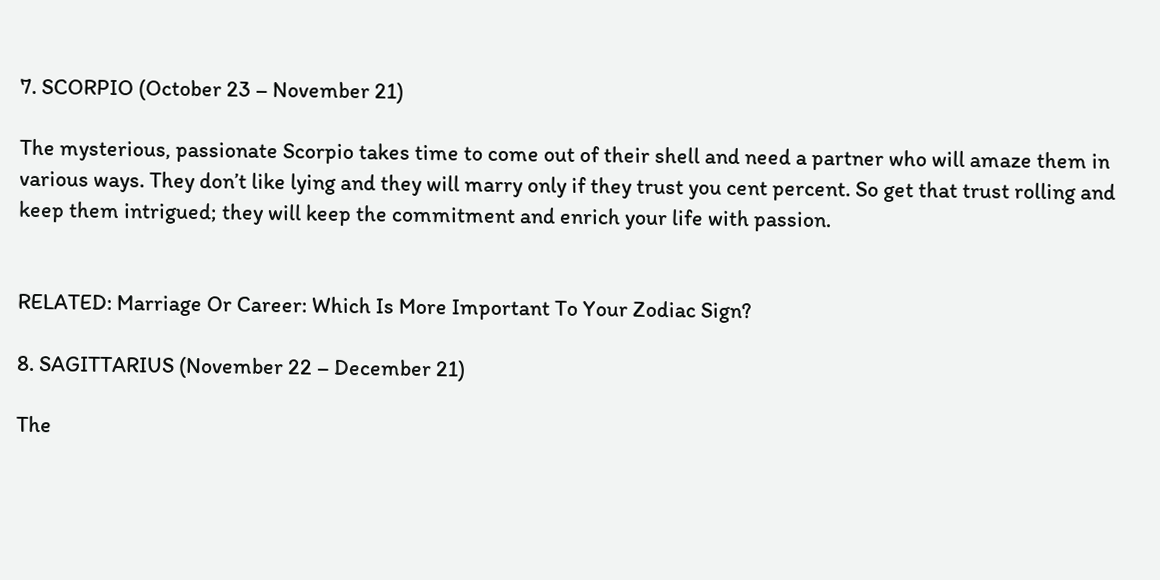7. SCORPIO (October 23 – November 21)

The mysterious, passionate Scorpio takes time to come out of their shell and need a partner who will amaze them in various ways. They don’t like lying and they will marry only if they trust you cent percent. So get that trust rolling and keep them intrigued; they will keep the commitment and enrich your life with passion.


RELATED: Marriage Or Career: Which Is More Important To Your Zodiac Sign?

8. SAGITTARIUS (November 22 – December 21)

The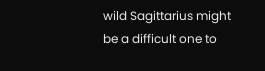wild Sagittarius might be a difficult one to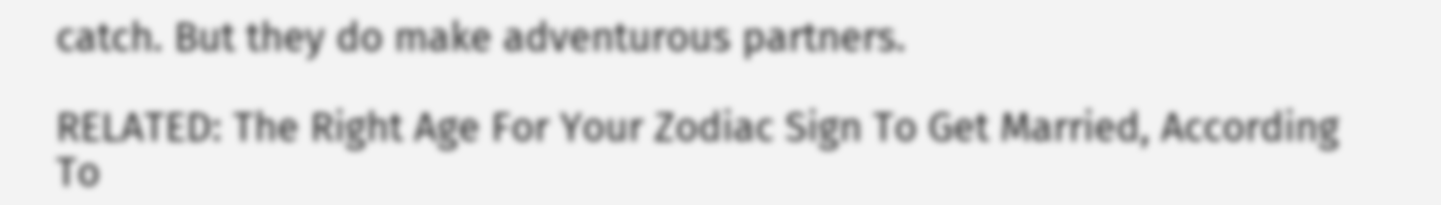catch. But they do make adventurous partners.

RELATED: The Right Age For Your Zodiac Sign To Get Married, According To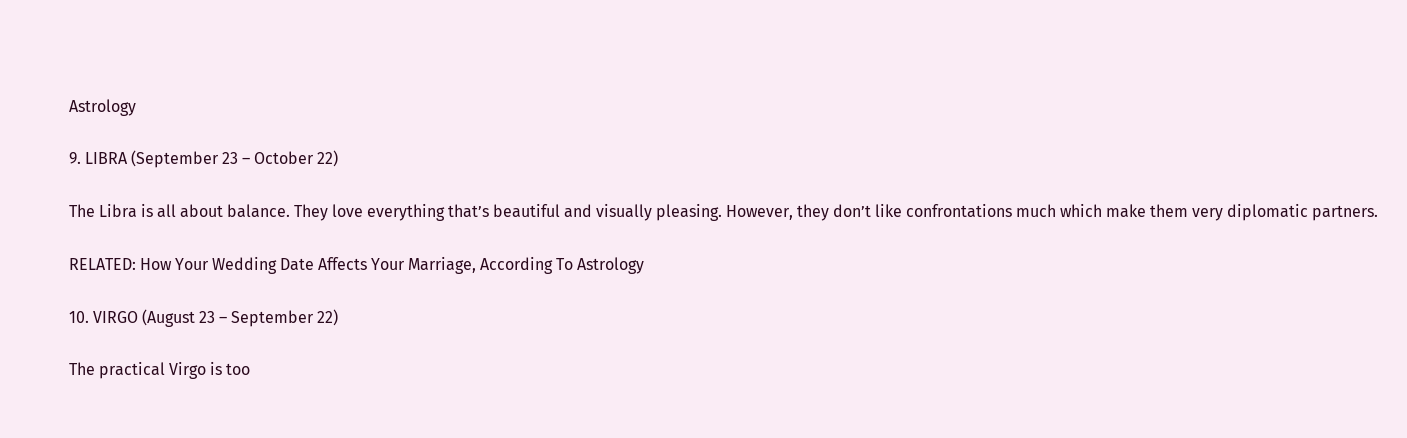Astrology

9. LIBRA (September 23 – October 22)

The Libra is all about balance. They love everything that’s beautiful and visually pleasing. However, they don’t like confrontations much which make them very diplomatic partners.

RELATED: How Your Wedding Date Affects Your Marriage, According To Astrology

10. VIRGO (August 23 – September 22)

The practical Virgo is too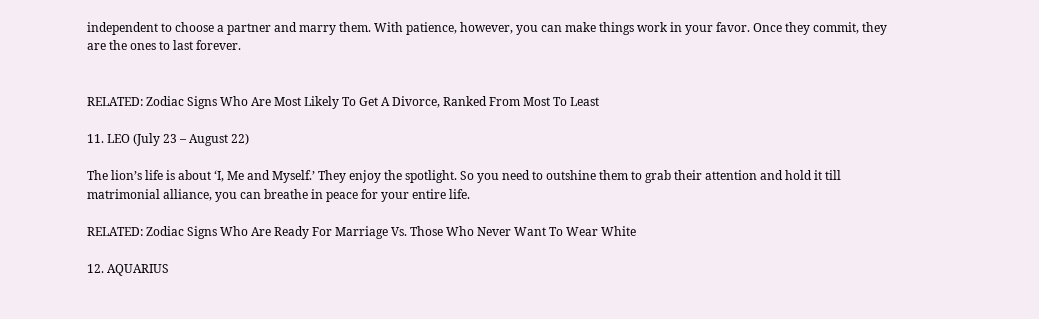independent to choose a partner and marry them. With patience, however, you can make things work in your favor. Once they commit, they are the ones to last forever.


RELATED: Zodiac Signs Who Are Most Likely To Get A Divorce, Ranked From Most To Least

11. LEO (July 23 – August 22)

The lion’s life is about ‘I, Me and Myself.’ They enjoy the spotlight. So you need to outshine them to grab their attention and hold it till matrimonial alliance, you can breathe in peace for your entire life.

RELATED: Zodiac Signs Who Are Ready For Marriage Vs. Those Who Never Want To Wear White

12. AQUARIUS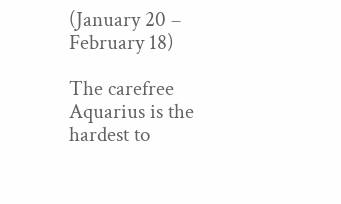(January 20 – February 18)

The carefree Aquarius is the hardest to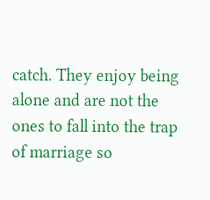catch. They enjoy being alone and are not the ones to fall into the trap of marriage so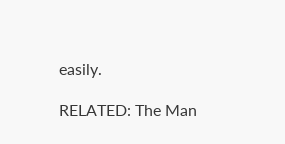easily.

RELATED: The Man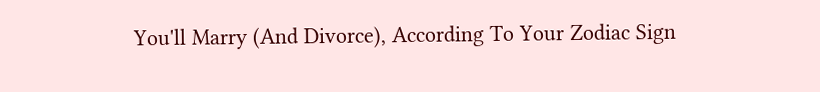You'll Marry (And Divorce), According To Your Zodiac Sign